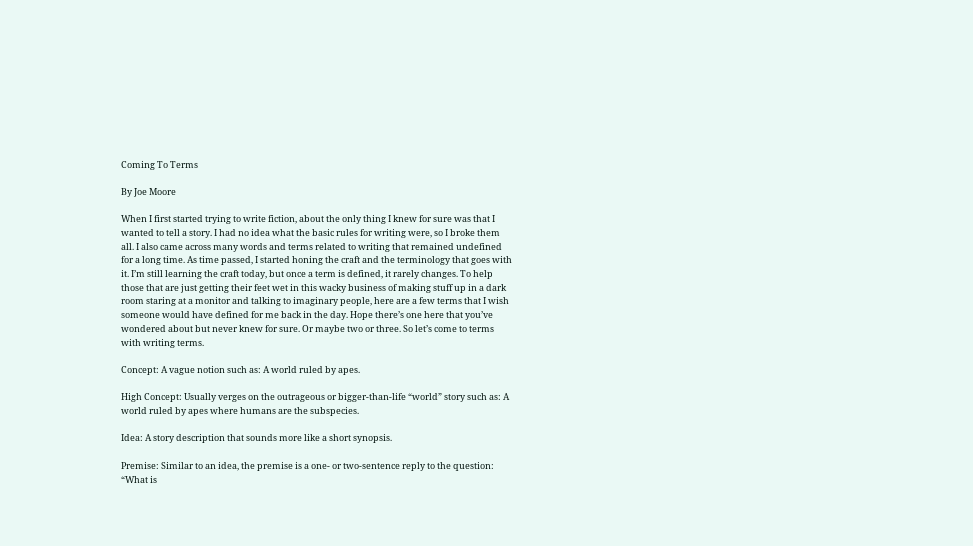Coming To Terms

By Joe Moore

When I first started trying to write fiction, about the only thing I knew for sure was that I wanted to tell a story. I had no idea what the basic rules for writing were, so I broke them all. I also came across many words and terms related to writing that remained undefined for a long time. As time passed, I started honing the craft and the terminology that goes with it. I’m still learning the craft today, but once a term is defined, it rarely changes. To help those that are just getting their feet wet in this wacky business of making stuff up in a dark room staring at a monitor and talking to imaginary people, here are a few terms that I wish someone would have defined for me back in the day. Hope there’s one here that you’ve wondered about but never knew for sure. Or maybe two or three. So let’s come to terms with writing terms.

Concept: A vague notion such as: A world ruled by apes.

High Concept: Usually verges on the outrageous or bigger-than-life “world” story such as: A world ruled by apes where humans are the subspecies.

Idea: A story description that sounds more like a short synopsis.

Premise: Similar to an idea, the premise is a one- or two-sentence reply to the question: “What is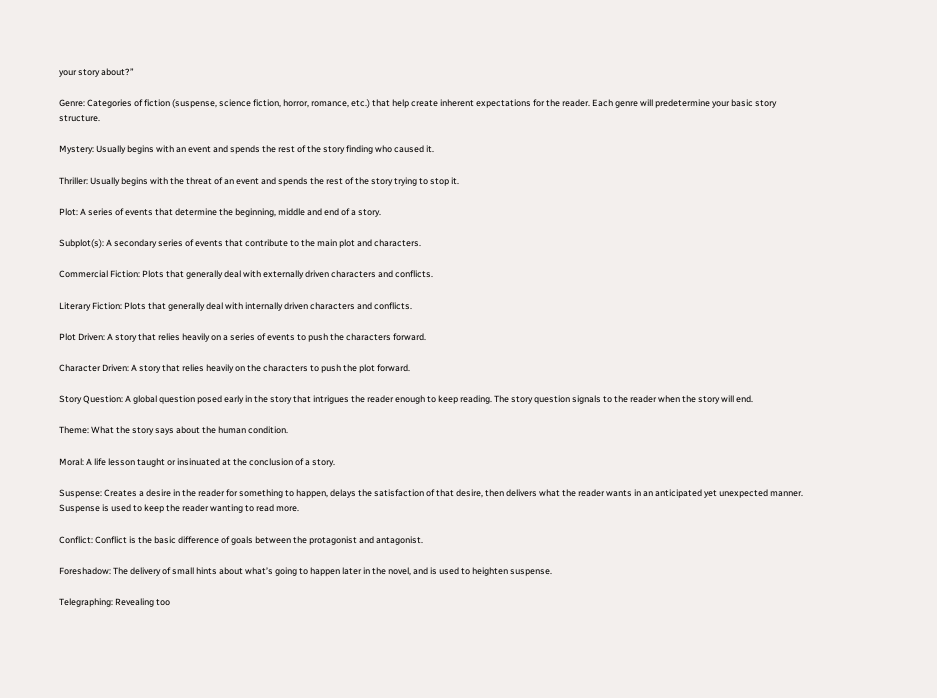your story about?”

Genre: Categories of fiction (suspense, science fiction, horror, romance, etc.) that help create inherent expectations for the reader. Each genre will predetermine your basic story structure.

Mystery: Usually begins with an event and spends the rest of the story finding who caused it.

Thriller: Usually begins with the threat of an event and spends the rest of the story trying to stop it.

Plot: A series of events that determine the beginning, middle and end of a story.

Subplot(s): A secondary series of events that contribute to the main plot and characters.

Commercial Fiction: Plots that generally deal with externally driven characters and conflicts.

Literary Fiction: Plots that generally deal with internally driven characters and conflicts.

Plot Driven: A story that relies heavily on a series of events to push the characters forward.

Character Driven: A story that relies heavily on the characters to push the plot forward.

Story Question: A global question posed early in the story that intrigues the reader enough to keep reading. The story question signals to the reader when the story will end.

Theme: What the story says about the human condition.

Moral: A life lesson taught or insinuated at the conclusion of a story.

Suspense: Creates a desire in the reader for something to happen, delays the satisfaction of that desire, then delivers what the reader wants in an anticipated yet unexpected manner. Suspense is used to keep the reader wanting to read more.

Conflict: Conflict is the basic difference of goals between the protagonist and antagonist.

Foreshadow: The delivery of small hints about what’s going to happen later in the novel, and is used to heighten suspense.

Telegraphing: Revealing too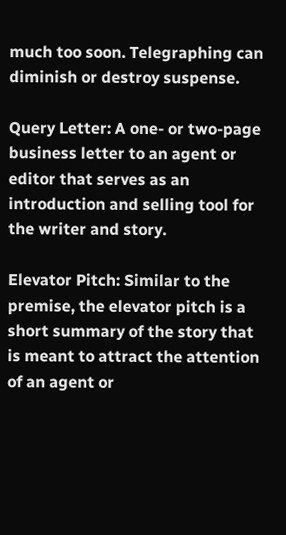much too soon. Telegraphing can diminish or destroy suspense.

Query Letter: A one- or two-page business letter to an agent or editor that serves as an introduction and selling tool for the writer and story.

Elevator Pitch: Similar to the premise, the elevator pitch is a short summary of the story that is meant to attract the attention of an agent or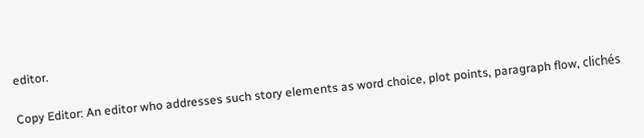editor.

Copy Editor: An editor who addresses such story elements as word choice, plot points, paragraph flow, clichés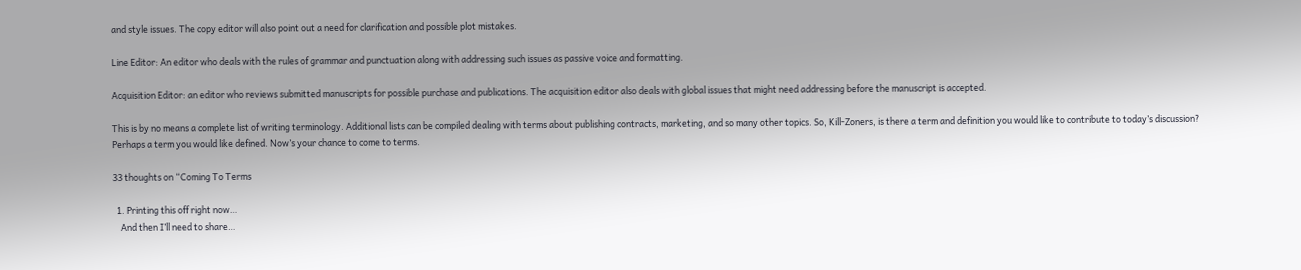and style issues. The copy editor will also point out a need for clarification and possible plot mistakes.

Line Editor: An editor who deals with the rules of grammar and punctuation along with addressing such issues as passive voice and formatting.

Acquisition Editor: an editor who reviews submitted manuscripts for possible purchase and publications. The acquisition editor also deals with global issues that might need addressing before the manuscript is accepted.

This is by no means a complete list of writing terminology. Additional lists can be compiled dealing with terms about publishing contracts, marketing, and so many other topics. So, Kill-Zoners, is there a term and definition you would like to contribute to today’s discussion? Perhaps a term you would like defined. Now’s your chance to come to terms.

33 thoughts on “Coming To Terms

  1. Printing this off right now…
    And then I’ll need to share…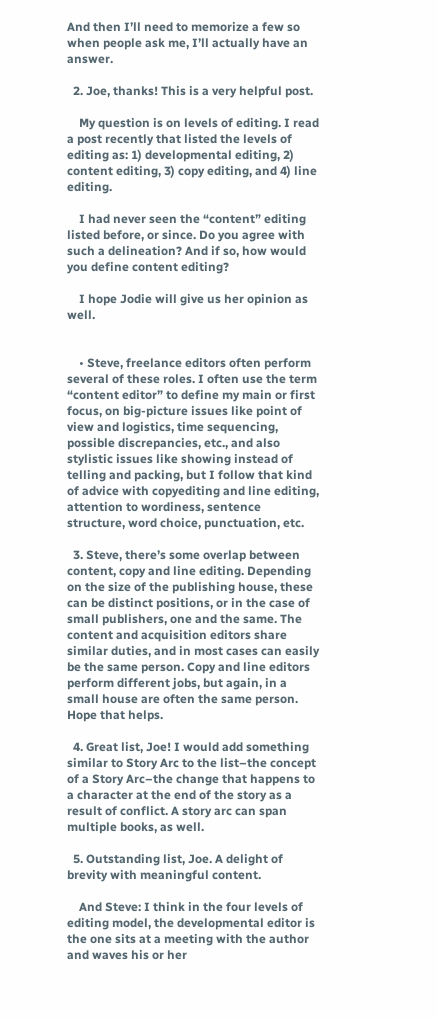And then I’ll need to memorize a few so when people ask me, I’ll actually have an answer.

  2. Joe, thanks! This is a very helpful post.

    My question is on levels of editing. I read a post recently that listed the levels of editing as: 1) developmental editing, 2) content editing, 3) copy editing, and 4) line editing.

    I had never seen the “content” editing listed before, or since. Do you agree with such a delineation? And if so, how would you define content editing?

    I hope Jodie will give us her opinion as well.


    • Steve, freelance editors often perform several of these roles. I often use the term “content editor” to define my main or first focus, on big-picture issues like point of view and logistics, time sequencing, possible discrepancies, etc., and also stylistic issues like showing instead of telling and packing, but I follow that kind of advice with copyediting and line editing, attention to wordiness, sentence structure, word choice, punctuation, etc.

  3. Steve, there’s some overlap between content, copy and line editing. Depending on the size of the publishing house, these can be distinct positions, or in the case of small publishers, one and the same. The content and acquisition editors share similar duties, and in most cases can easily be the same person. Copy and line editors perform different jobs, but again, in a small house are often the same person. Hope that helps.

  4. Great list, Joe! I would add something similar to Story Arc to the list–the concept of a Story Arc–the change that happens to a character at the end of the story as a result of conflict. A story arc can span multiple books, as well.

  5. Outstanding list, Joe. A delight of brevity with meaningful content.

    And Steve: I think in the four levels of editing model, the developmental editor is the one sits at a meeting with the author and waves his or her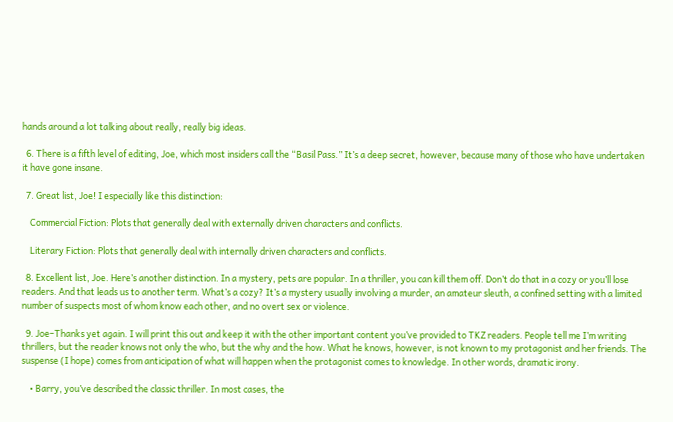hands around a lot talking about really, really big ideas.

  6. There is a fifth level of editing, Joe, which most insiders call the “Basil Pass.” It’s a deep secret, however, because many of those who have undertaken it have gone insane.

  7. Great list, Joe! I especially like this distinction:

    Commercial Fiction: Plots that generally deal with externally driven characters and conflicts.

    Literary Fiction: Plots that generally deal with internally driven characters and conflicts.

  8. Excellent list, Joe. Here’s another distinction. In a mystery, pets are popular. In a thriller, you can kill them off. Don’t do that in a cozy or you’ll lose readers. And that leads us to another term. What’s a cozy? It’s a mystery usually involving a murder, an amateur sleuth, a confined setting with a limited number of suspects most of whom know each other, and no overt sex or violence.

  9. Joe–Thanks yet again. I will print this out and keep it with the other important content you’ve provided to TKZ readers. People tell me I’m writing thrillers, but the reader knows not only the who, but the why and the how. What he knows, however, is not known to my protagonist and her friends. The suspense (I hope) comes from anticipation of what will happen when the protagonist comes to knowledge. In other words, dramatic irony.

    • Barry, you’ve described the classic thriller. In most cases, the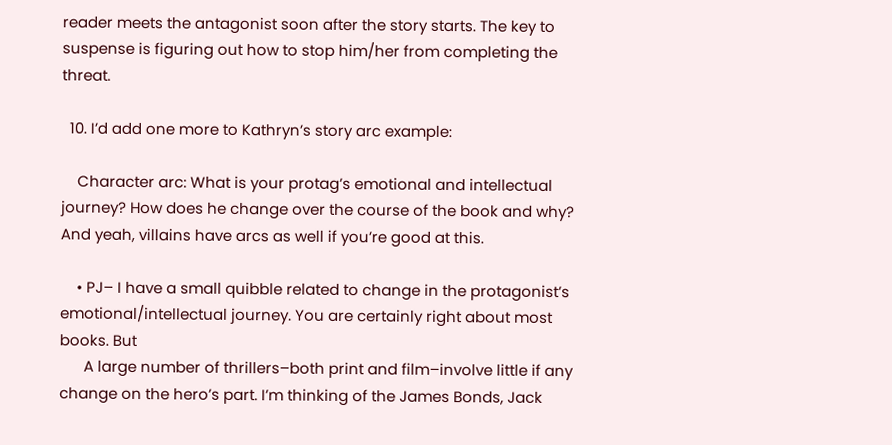reader meets the antagonist soon after the story starts. The key to suspense is figuring out how to stop him/her from completing the threat.

  10. I’d add one more to Kathryn’s story arc example:

    Character arc: What is your protag’s emotional and intellectual journey? How does he change over the course of the book and why? And yeah, villains have arcs as well if you’re good at this.

    • PJ– I have a small quibble related to change in the protagonist’s emotional/intellectual journey. You are certainly right about most books. But
      A large number of thrillers–both print and film–involve little if any change on the hero’s part. I’m thinking of the James Bonds, Jack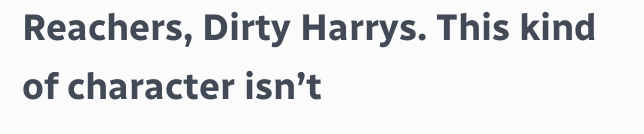Reachers, Dirty Harrys. This kind of character isn’t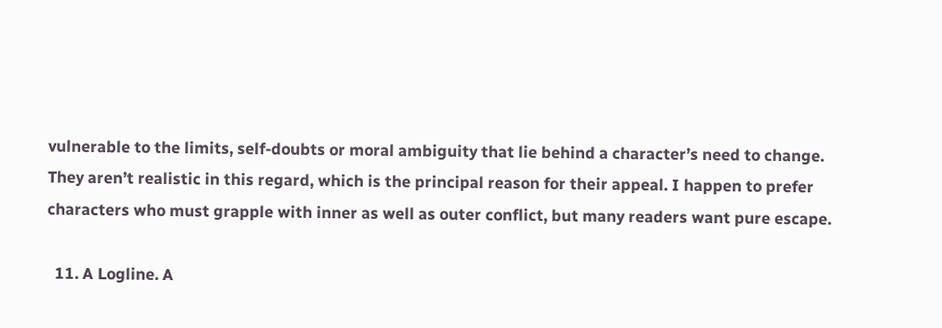vulnerable to the limits, self-doubts or moral ambiguity that lie behind a character’s need to change. They aren’t realistic in this regard, which is the principal reason for their appeal. I happen to prefer characters who must grapple with inner as well as outer conflict, but many readers want pure escape.

  11. A Logline. A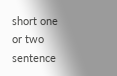short one or two sentence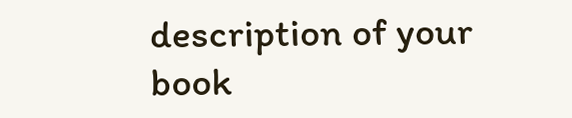description of your book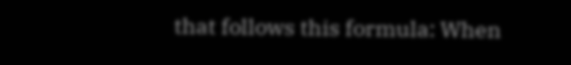that follows this formula: When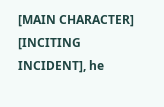[MAIN CHARACTER] [INCITING INCIDENT], he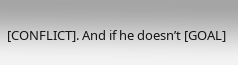[CONFLICT]. And if he doesn’t [GOAL]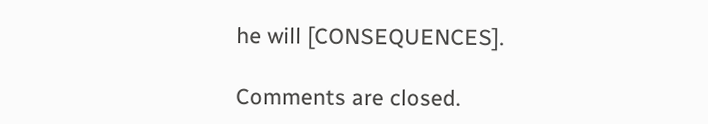he will [CONSEQUENCES].

Comments are closed.